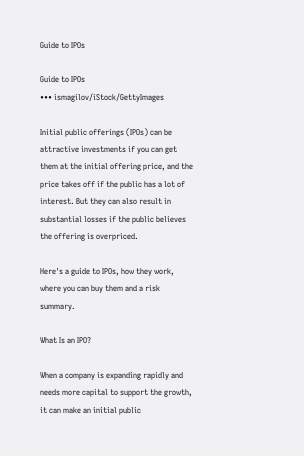Guide to IPOs

Guide to IPOs
••• ismagilov/iStock/GettyImages

Initial public offerings (IPOs) can be attractive investments if you can get them at the initial offering price, and the price takes off if the public has a lot of interest. But they can also result in substantial losses if the public believes the offering is overpriced.

Here's a guide to IPOs, how they work, where you can buy them and a risk summary.

What Is an IPO?

When a company is expanding rapidly and needs more capital to support the growth, it can make an initial public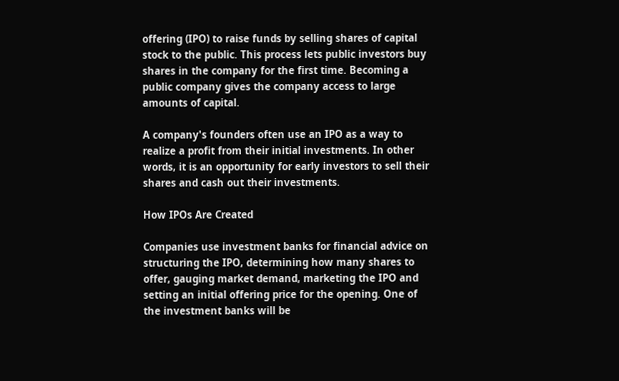offering (IPO) to raise funds by selling shares of capital stock to the public. This process lets public investors buy shares in the company for the first time. Becoming a public company gives the company access to large amounts of capital.

A company's founders often use an IPO as a way to realize a profit from their initial investments. In other words, it is an opportunity for early investors to sell their shares and cash out their investments.

How IPOs Are Created

Companies use investment banks for financial advice on structuring the IPO, determining how many shares to offer, gauging market demand, marketing the IPO and setting an initial offering price for the opening. One of the investment banks will be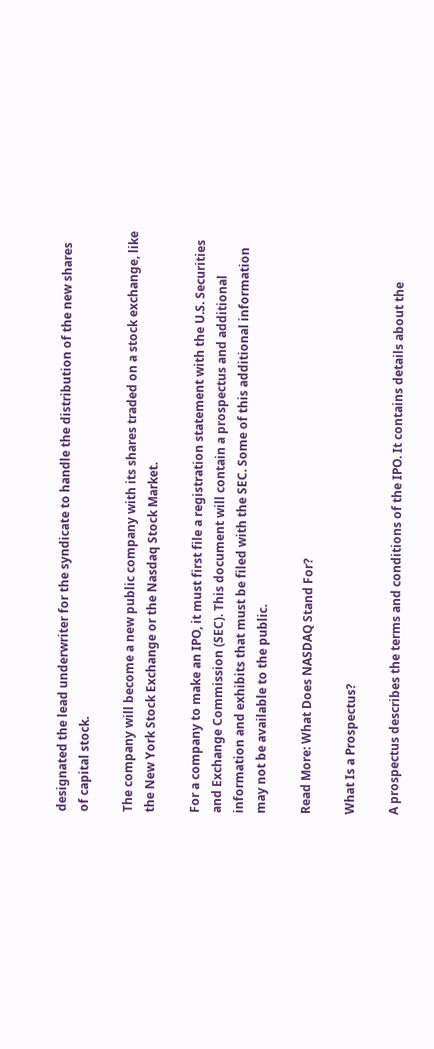designated the lead underwriter for the syndicate to handle the distribution of the new shares of capital stock.

The company will become a new public company with its shares traded on a stock exchange, like the New York Stock Exchange or the Nasdaq Stock Market.

For a company to make an IPO, it must first file a registration statement with the U.S. Securities and Exchange Commission (SEC). This document will contain a prospectus and additional information and exhibits that must be filed with the SEC. Some of this additional information may not be available to the public.

Read More: What Does NASDAQ Stand For?

What Is a Prospectus?

A prospectus describes the terms and conditions of the IPO. It contains details about the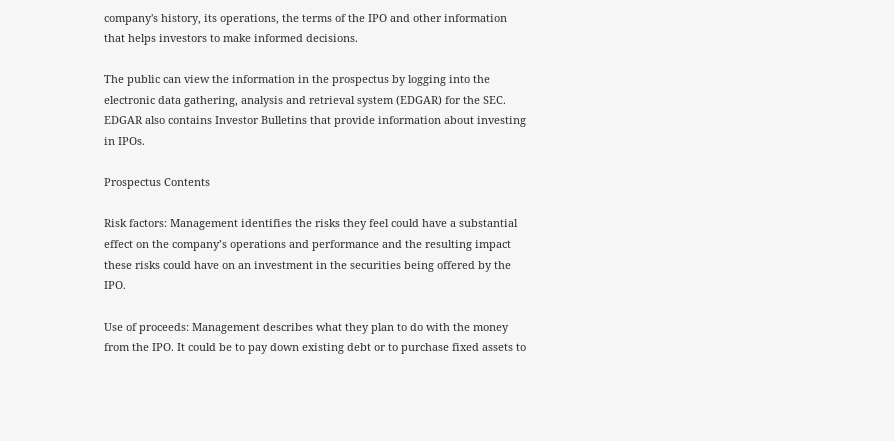company's history, its operations, the terms of the IPO and other information that helps investors to make informed decisions.

The public can view the information in the prospectus by logging into the electronic data gathering, analysis and retrieval system (EDGAR) for the SEC. EDGAR also contains Investor Bulletins that provide information about investing in IPOs.

Prospectus Contents

Risk factors: Management identifies the risks they feel could have a substantial effect on the company’s operations and performance and the resulting impact these risks could have on an investment in the securities being offered by the IPO.

Use of proceeds: Management describes what they plan to do with the money from the IPO. It could be to pay down existing debt or to purchase fixed assets to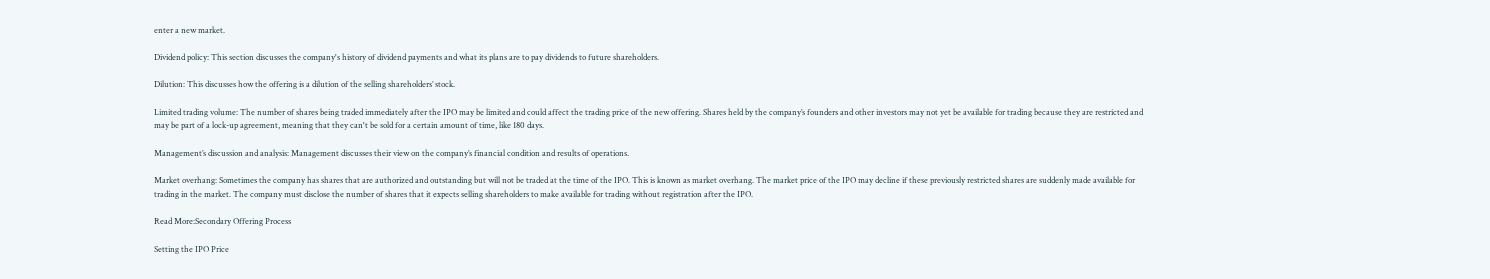enter a new market.

Dividend policy: This section discusses the company's history of dividend payments and what its plans are to pay dividends to future shareholders.

Dilution: This discusses how the offering is a dilution of the selling shareholders’ stock.

Limited trading volume: The number of shares being traded immediately after the IPO may be limited and could affect the trading price of the new offering. Shares held by the company’s founders and other investors may not yet be available for trading because they are restricted and may be part of a lock-up agreement, meaning that they can't be sold for a certain amount of time, like 180 days.

Management’s discussion and analysis: Management discusses their view on the company’s financial condition and results of operations.

Market overhang: Sometimes the company has shares that are authorized and outstanding but will not be traded at the time of the IPO. This is known as market overhang. The market price of the IPO may decline if these previously restricted shares are suddenly made available for trading in the market. The company must disclose the number of shares that it expects selling shareholders to make available for trading without registration after the IPO.

Read More:Secondary Offering Process

Setting the IPO Price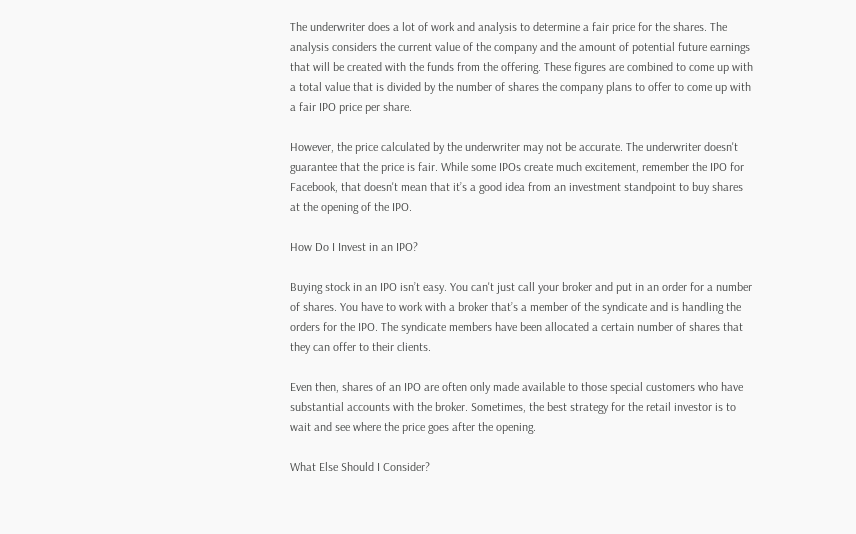The underwriter does a lot of work and analysis to determine a fair price for the shares. The analysis considers the current value of the company and the amount of potential future earnings that will be created with the funds from the offering. These figures are combined to come up with a total value that is divided by the number of shares the company plans to offer to come up with a fair IPO price per share.

However, the price calculated by the underwriter may not be accurate. The underwriter doesn't guarantee that the price is fair. While some IPOs create much excitement, remember the IPO for Facebook, that doesn't mean that it’s a good idea from an investment standpoint to buy shares at the opening of the IPO.

How Do I Invest in an IPO?

Buying stock in an IPO isn’t easy. You can't just call your broker and put in an order for a number of shares. You have to work with a broker that’s a member of the syndicate and is handling the orders for the IPO. The syndicate members have been allocated a certain number of shares that they can offer to their clients.

Even then, shares of an IPO are often only made available to those special customers who have substantial accounts with the broker. Sometimes, the best strategy for the retail investor is to wait and see where the price goes after the opening.

What Else Should I Consider?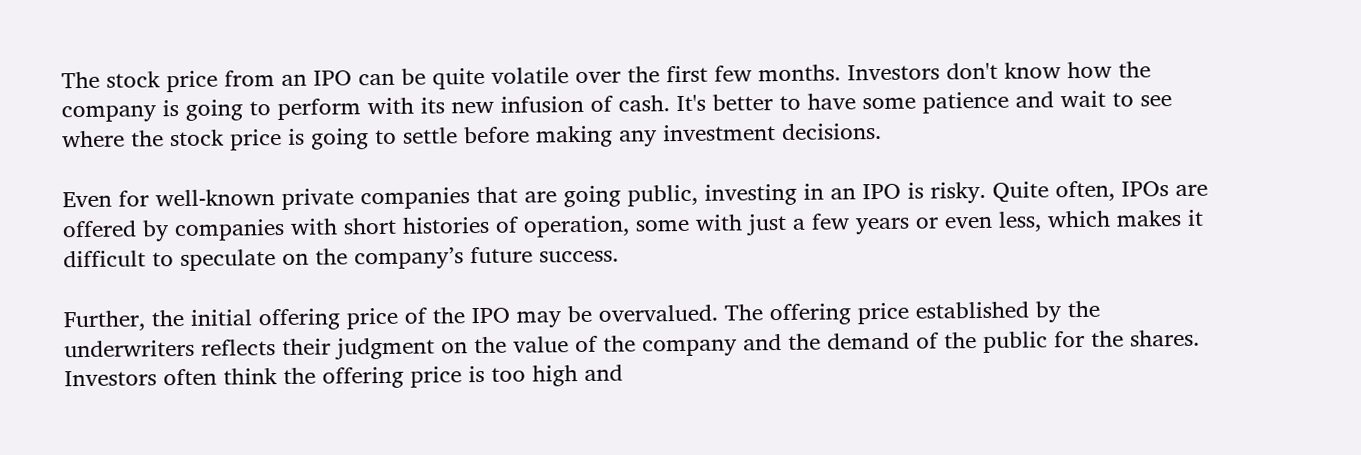The stock price from an IPO can be quite volatile over the first few months. Investors don't know how the company is going to perform with its new infusion of cash. It's better to have some patience and wait to see where the stock price is going to settle before making any investment decisions.

Even for well-known private companies that are going public, investing in an IPO is risky. Quite often, IPOs are offered by companies with short histories of operation, some with just a few years or even less, which makes it difficult to speculate on the company’s future success.

Further, the initial offering price of the IPO may be overvalued. The offering price established by the underwriters reflects their judgment on the value of the company and the demand of the public for the shares. Investors often think the offering price is too high and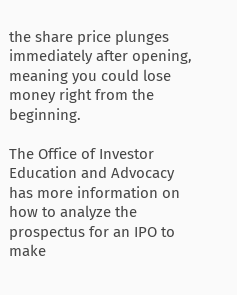the share price plunges immediately after opening, meaning you could lose money right from the beginning.

The Office of Investor Education and Advocacy has more information on how to analyze the prospectus for an IPO to make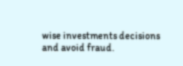wise investments decisions and avoid fraud.